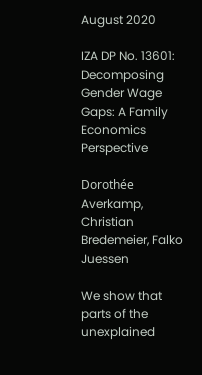August 2020

IZA DP No. 13601: Decomposing Gender Wage Gaps: A Family Economics Perspective

Dorothée Averkamp, Christian Bredemeier, Falko Juessen

We show that parts of the unexplained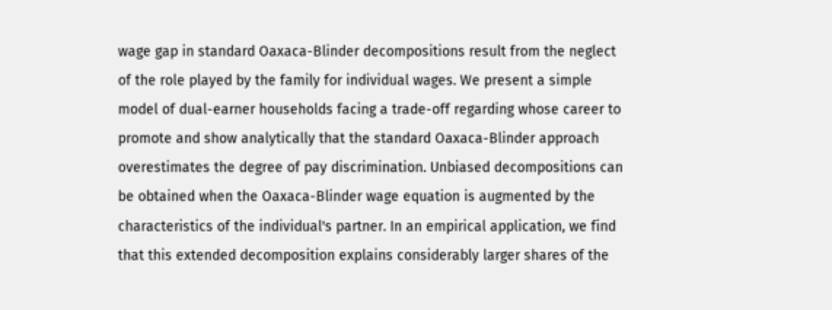wage gap in standard Oaxaca-Blinder decompositions result from the neglect of the role played by the family for individual wages. We present a simple model of dual-earner households facing a trade-off regarding whose career to promote and show analytically that the standard Oaxaca-Blinder approach overestimates the degree of pay discrimination. Unbiased decompositions can be obtained when the Oaxaca-Blinder wage equation is augmented by the characteristics of the individual's partner. In an empirical application, we find that this extended decomposition explains considerably larger shares of the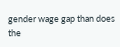gender wage gap than does the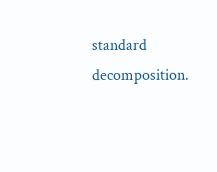standard decomposition.